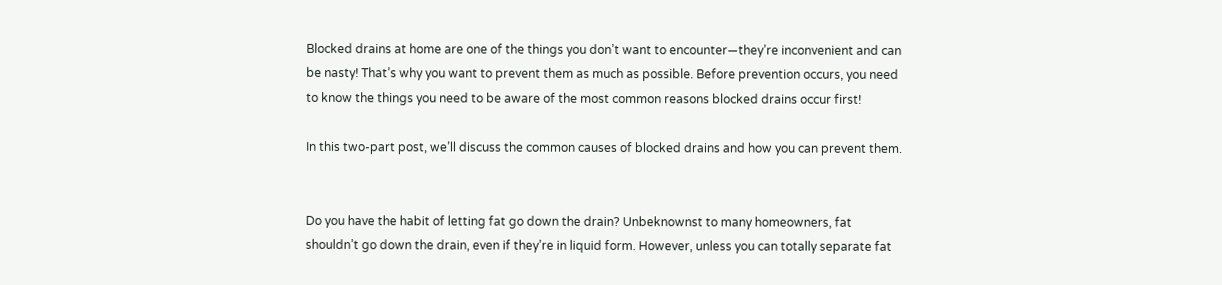Blocked drains at home are one of the things you don’t want to encounter—they’re inconvenient and can be nasty! That’s why you want to prevent them as much as possible. Before prevention occurs, you need to know the things you need to be aware of the most common reasons blocked drains occur first!

In this two-part post, we’ll discuss the common causes of blocked drains and how you can prevent them.


Do you have the habit of letting fat go down the drain? Unbeknownst to many homeowners, fat shouldn’t go down the drain, even if they’re in liquid form. However, unless you can totally separate fat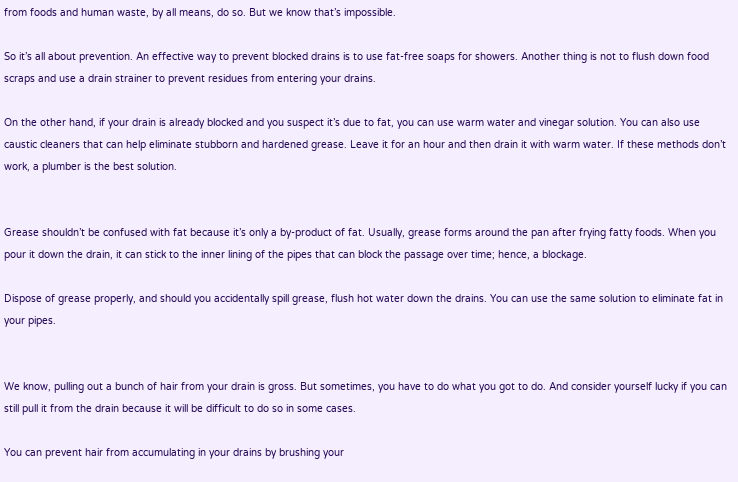from foods and human waste, by all means, do so. But we know that’s impossible.

So it’s all about prevention. An effective way to prevent blocked drains is to use fat-free soaps for showers. Another thing is not to flush down food scraps and use a drain strainer to prevent residues from entering your drains.

On the other hand, if your drain is already blocked and you suspect it’s due to fat, you can use warm water and vinegar solution. You can also use caustic cleaners that can help eliminate stubborn and hardened grease. Leave it for an hour and then drain it with warm water. If these methods don’t work, a plumber is the best solution.


Grease shouldn’t be confused with fat because it’s only a by-product of fat. Usually, grease forms around the pan after frying fatty foods. When you pour it down the drain, it can stick to the inner lining of the pipes that can block the passage over time; hence, a blockage.

Dispose of grease properly, and should you accidentally spill grease, flush hot water down the drains. You can use the same solution to eliminate fat in your pipes.


We know, pulling out a bunch of hair from your drain is gross. But sometimes, you have to do what you got to do. And consider yourself lucky if you can still pull it from the drain because it will be difficult to do so in some cases.

You can prevent hair from accumulating in your drains by brushing your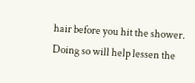hair before you hit the shower. Doing so will help lessen the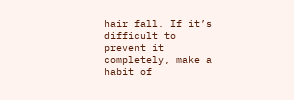hair fall. If it’s difficult to prevent it completely, make a habit of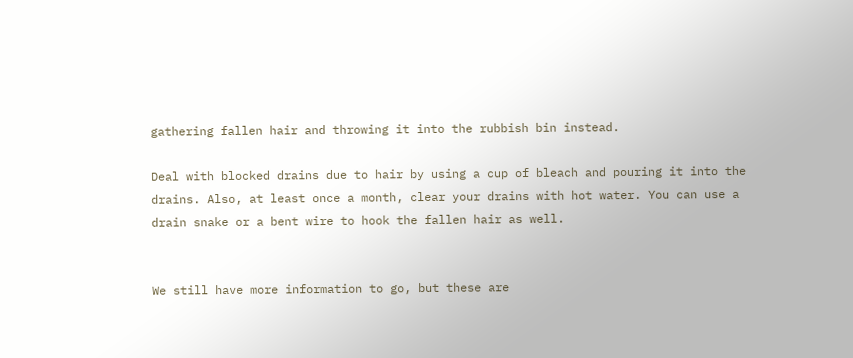gathering fallen hair and throwing it into the rubbish bin instead.

Deal with blocked drains due to hair by using a cup of bleach and pouring it into the drains. Also, at least once a month, clear your drains with hot water. You can use a drain snake or a bent wire to hook the fallen hair as well.


We still have more information to go, but these are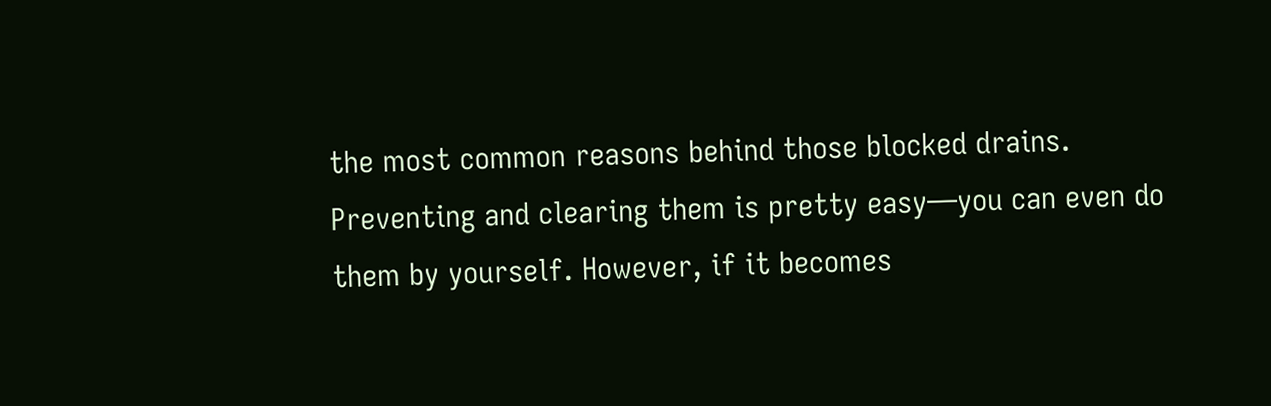the most common reasons behind those blocked drains. Preventing and clearing them is pretty easy—you can even do them by yourself. However, if it becomes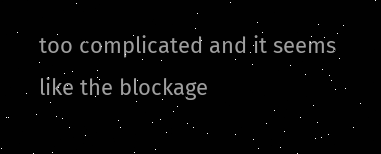too complicated and it seems like the blockage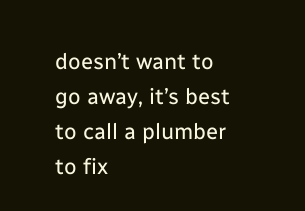doesn’t want to go away, it’s best to call a plumber to fix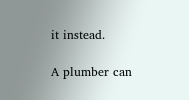it instead.

A plumber can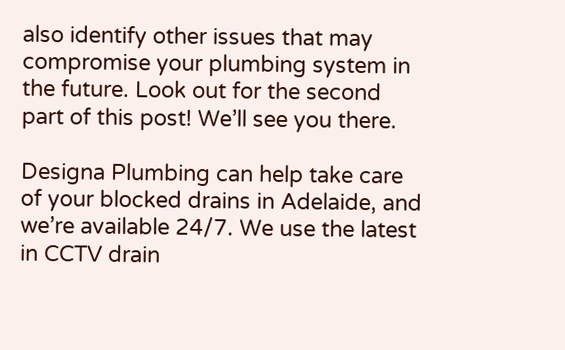also identify other issues that may compromise your plumbing system in the future. Look out for the second part of this post! We’ll see you there.

Designa Plumbing can help take care of your blocked drains in Adelaide, and we’re available 24/7. We use the latest in CCTV drain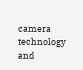camera technology and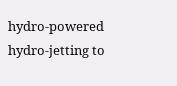hydro-powered hydro-jetting to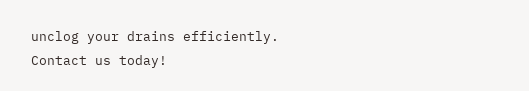unclog your drains efficiently. Contact us today!